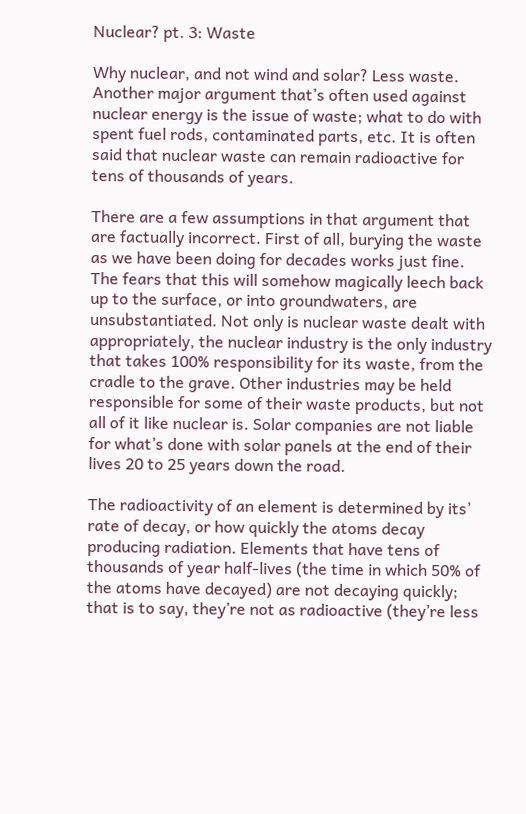Nuclear? pt. 3: Waste

Why nuclear, and not wind and solar? Less waste.
Another major argument that’s often used against nuclear energy is the issue of waste; what to do with spent fuel rods, contaminated parts, etc. It is often said that nuclear waste can remain radioactive for tens of thousands of years.

There are a few assumptions in that argument that are factually incorrect. First of all, burying the waste as we have been doing for decades works just fine. The fears that this will somehow magically leech back up to the surface, or into groundwaters, are unsubstantiated. Not only is nuclear waste dealt with appropriately, the nuclear industry is the only industry that takes 100% responsibility for its waste, from the cradle to the grave. Other industries may be held responsible for some of their waste products, but not all of it like nuclear is. Solar companies are not liable for what’s done with solar panels at the end of their lives 20 to 25 years down the road.

The radioactivity of an element is determined by its’ rate of decay, or how quickly the atoms decay producing radiation. Elements that have tens of thousands of year half-lives (the time in which 50% of the atoms have decayed) are not decaying quickly; that is to say, they’re not as radioactive (they’re less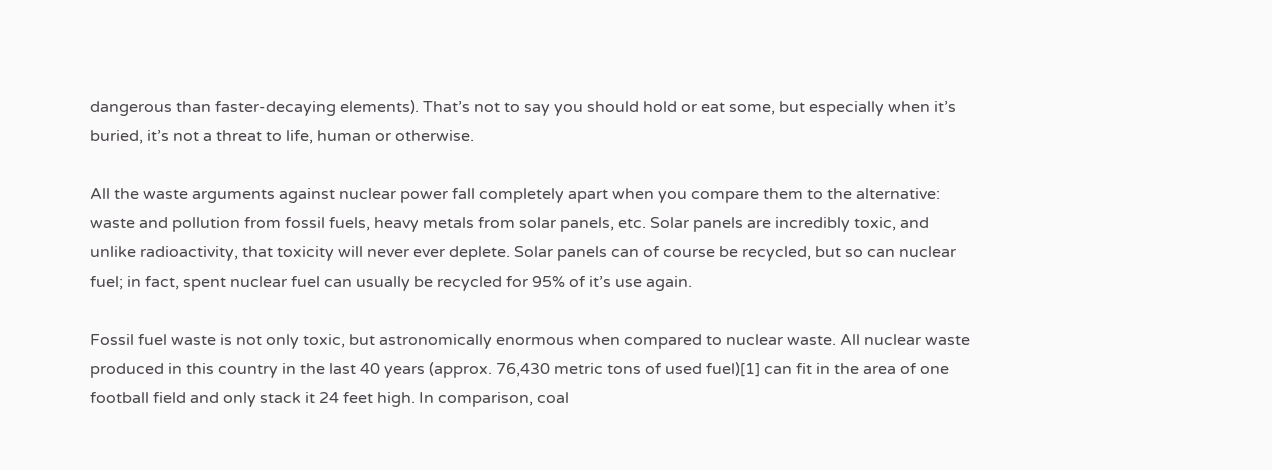dangerous than faster-decaying elements). That’s not to say you should hold or eat some, but especially when it’s buried, it’s not a threat to life, human or otherwise.

All the waste arguments against nuclear power fall completely apart when you compare them to the alternative: waste and pollution from fossil fuels, heavy metals from solar panels, etc. Solar panels are incredibly toxic, and unlike radioactivity, that toxicity will never ever deplete. Solar panels can of course be recycled, but so can nuclear fuel; in fact, spent nuclear fuel can usually be recycled for 95% of it’s use again.

Fossil fuel waste is not only toxic, but astronomically enormous when compared to nuclear waste. All nuclear waste produced in this country in the last 40 years (approx. 76,430 metric tons of used fuel)[1] can fit in the area of one football field and only stack it 24 feet high. In comparison, coal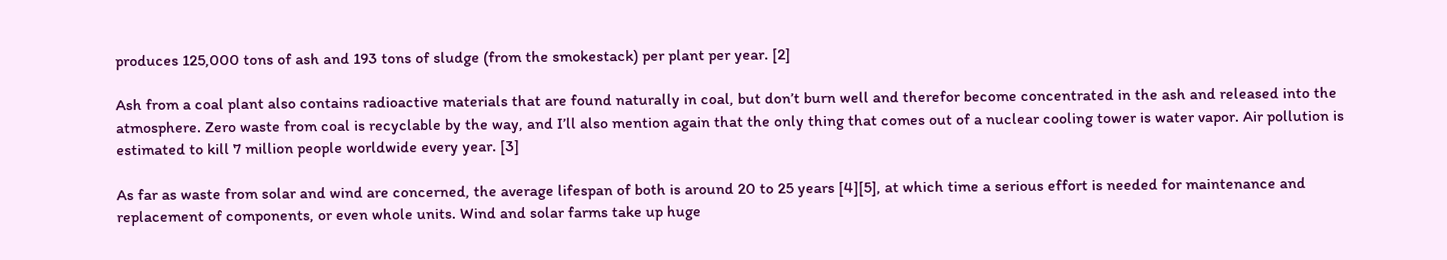produces 125,000 tons of ash and 193 tons of sludge (from the smokestack) per plant per year. [2]

Ash from a coal plant also contains radioactive materials that are found naturally in coal, but don’t burn well and therefor become concentrated in the ash and released into the atmosphere. Zero waste from coal is recyclable by the way, and I’ll also mention again that the only thing that comes out of a nuclear cooling tower is water vapor. Air pollution is estimated to kill 7 million people worldwide every year. [3]

As far as waste from solar and wind are concerned, the average lifespan of both is around 20 to 25 years [4][5], at which time a serious effort is needed for maintenance and replacement of components, or even whole units. Wind and solar farms take up huge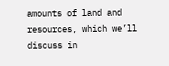amounts of land and resources, which we’ll discuss in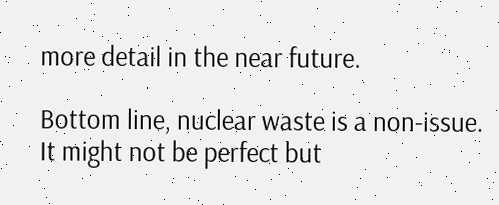more detail in the near future.

Bottom line, nuclear waste is a non-issue. It might not be perfect but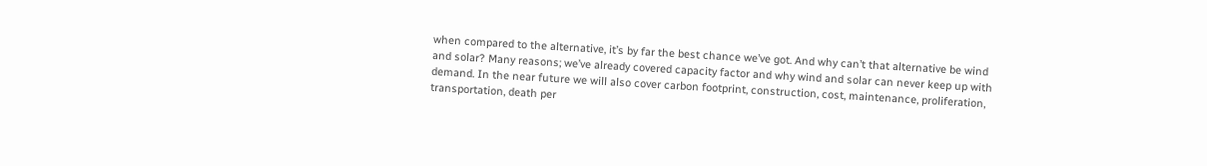when compared to the alternative, it’s by far the best chance we’ve got. And why can’t that alternative be wind and solar? Many reasons; we’ve already covered capacity factor and why wind and solar can never keep up with demand. In the near future we will also cover carbon footprint, construction, cost, maintenance, proliferation, transportation, death per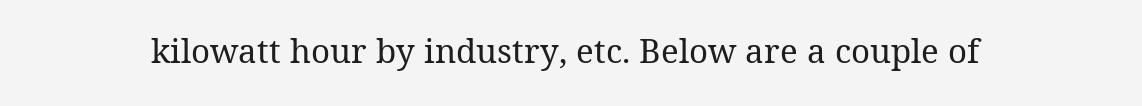kilowatt hour by industry, etc. Below are a couple of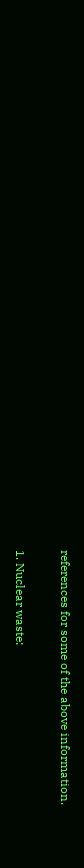references for some of the above information.

1. Nuclear waste: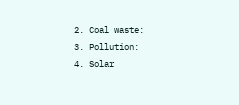2. Coal waste:
3. Pollution:
4. Solar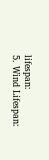lifespan:
5. Wind Lifespan: